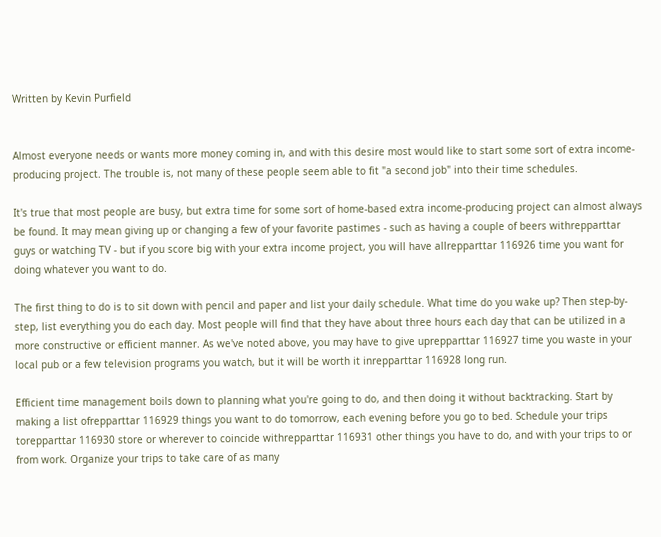Written by Kevin Purfield


Almost everyone needs or wants more money coming in, and with this desire most would like to start some sort of extra income-producing project. The trouble is, not many of these people seem able to fit "a second job" into their time schedules.

It's true that most people are busy, but extra time for some sort of home-based extra income-producing project can almost always be found. It may mean giving up or changing a few of your favorite pastimes - such as having a couple of beers withrepparttar guys or watching TV - but if you score big with your extra income project, you will have allrepparttar 116926 time you want for doing whatever you want to do.

The first thing to do is to sit down with pencil and paper and list your daily schedule. What time do you wake up? Then step-by-step, list everything you do each day. Most people will find that they have about three hours each day that can be utilized in a more constructive or efficient manner. As we've noted above, you may have to give uprepparttar 116927 time you waste in your local pub or a few television programs you watch, but it will be worth it inrepparttar 116928 long run.

Efficient time management boils down to planning what you're going to do, and then doing it without backtracking. Start by making a list ofrepparttar 116929 things you want to do tomorrow, each evening before you go to bed. Schedule your trips torepparttar 116930 store or wherever to coincide withrepparttar 116931 other things you have to do, and with your trips to or from work. Organize your trips to take care of as many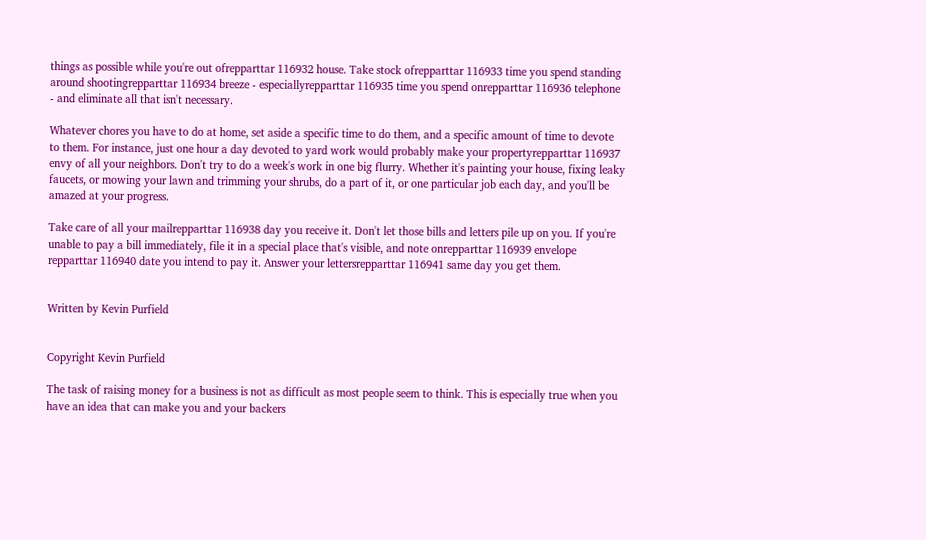things as possible while you're out ofrepparttar 116932 house. Take stock ofrepparttar 116933 time you spend standing around shootingrepparttar 116934 breeze - especiallyrepparttar 116935 time you spend onrepparttar 116936 telephone - and eliminate all that isn't necessary.

Whatever chores you have to do at home, set aside a specific time to do them, and a specific amount of time to devote to them. For instance, just one hour a day devoted to yard work would probably make your propertyrepparttar 116937 envy of all your neighbors. Don't try to do a week's work in one big flurry. Whether it's painting your house, fixing leaky faucets, or mowing your lawn and trimming your shrubs, do a part of it, or one particular job each day, and you'll be amazed at your progress.

Take care of all your mailrepparttar 116938 day you receive it. Don't let those bills and letters pile up on you. If you're unable to pay a bill immediately, file it in a special place that's visible, and note onrepparttar 116939 envelope repparttar 116940 date you intend to pay it. Answer your lettersrepparttar 116941 same day you get them.


Written by Kevin Purfield


Copyright Kevin Purfield

The task of raising money for a business is not as difficult as most people seem to think. This is especially true when you have an idea that can make you and your backers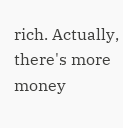rich. Actually, there's more money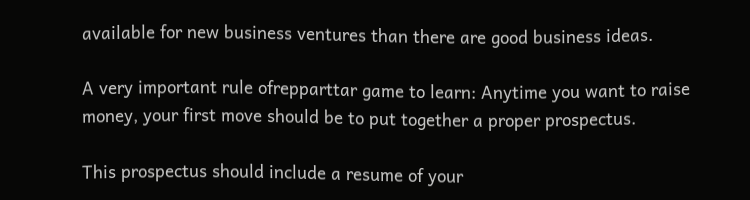available for new business ventures than there are good business ideas.

A very important rule ofrepparttar game to learn: Anytime you want to raise money, your first move should be to put together a proper prospectus.

This prospectus should include a resume of your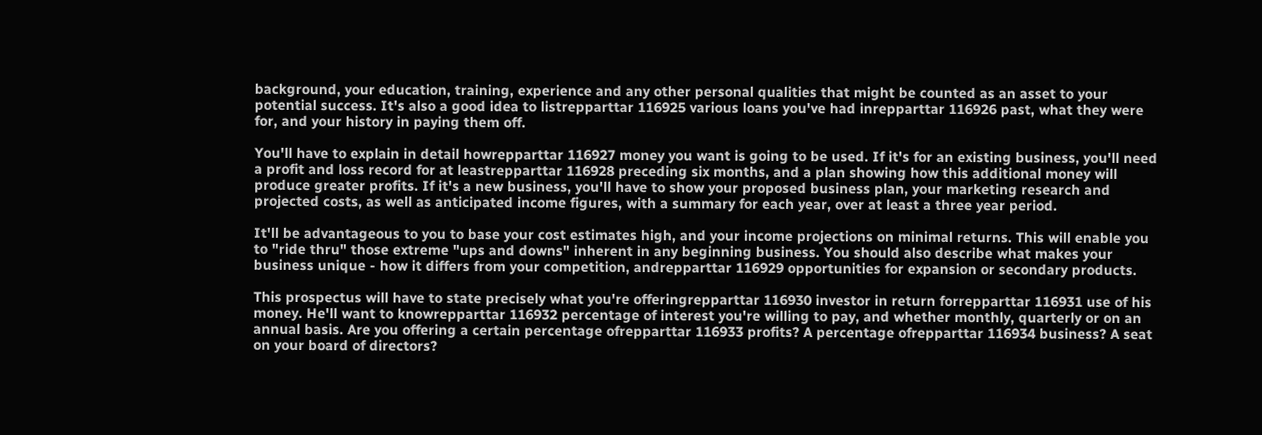background, your education, training, experience and any other personal qualities that might be counted as an asset to your potential success. It's also a good idea to listrepparttar 116925 various loans you've had inrepparttar 116926 past, what they were for, and your history in paying them off.

You'll have to explain in detail howrepparttar 116927 money you want is going to be used. If it's for an existing business, you'll need a profit and loss record for at leastrepparttar 116928 preceding six months, and a plan showing how this additional money will produce greater profits. If it's a new business, you'll have to show your proposed business plan, your marketing research and projected costs, as well as anticipated income figures, with a summary for each year, over at least a three year period.

It'll be advantageous to you to base your cost estimates high, and your income projections on minimal returns. This will enable you to "ride thru" those extreme "ups and downs" inherent in any beginning business. You should also describe what makes your business unique - how it differs from your competition, andrepparttar 116929 opportunities for expansion or secondary products.

This prospectus will have to state precisely what you're offeringrepparttar 116930 investor in return forrepparttar 116931 use of his money. He'll want to knowrepparttar 116932 percentage of interest you're willing to pay, and whether monthly, quarterly or on an annual basis. Are you offering a certain percentage ofrepparttar 116933 profits? A percentage ofrepparttar 116934 business? A seat on your board of directors?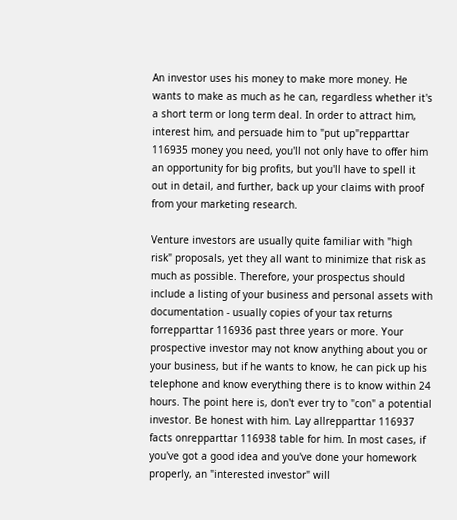An investor uses his money to make more money. He wants to make as much as he can, regardless whether it's a short term or long term deal. In order to attract him, interest him, and persuade him to "put up"repparttar 116935 money you need, you'll not only have to offer him an opportunity for big profits, but you'll have to spell it out in detail, and further, back up your claims with proof from your marketing research.

Venture investors are usually quite familiar with "high risk" proposals, yet they all want to minimize that risk as much as possible. Therefore, your prospectus should include a listing of your business and personal assets with documentation - usually copies of your tax returns forrepparttar 116936 past three years or more. Your prospective investor may not know anything about you or your business, but if he wants to know, he can pick up his telephone and know everything there is to know within 24 hours. The point here is, don't ever try to "con" a potential investor. Be honest with him. Lay allrepparttar 116937 facts onrepparttar 116938 table for him. In most cases, if you've got a good idea and you've done your homework properly, an "interested investor" will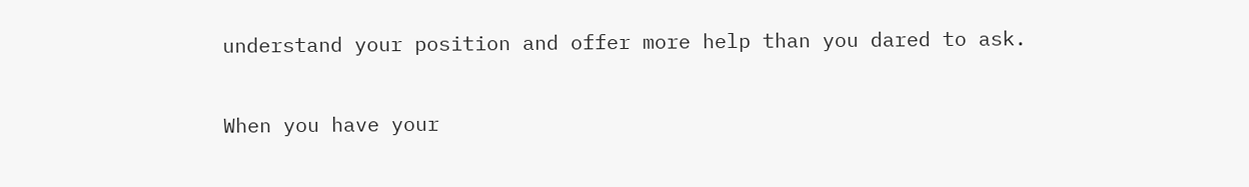understand your position and offer more help than you dared to ask.

When you have your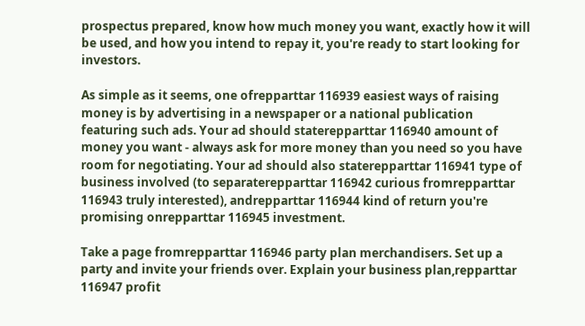prospectus prepared, know how much money you want, exactly how it will be used, and how you intend to repay it, you're ready to start looking for investors.

As simple as it seems, one ofrepparttar 116939 easiest ways of raising money is by advertising in a newspaper or a national publication featuring such ads. Your ad should staterepparttar 116940 amount of money you want - always ask for more money than you need so you have room for negotiating. Your ad should also staterepparttar 116941 type of business involved (to separaterepparttar 116942 curious fromrepparttar 116943 truly interested), andrepparttar 116944 kind of return you're promising onrepparttar 116945 investment.

Take a page fromrepparttar 116946 party plan merchandisers. Set up a party and invite your friends over. Explain your business plan,repparttar 116947 profit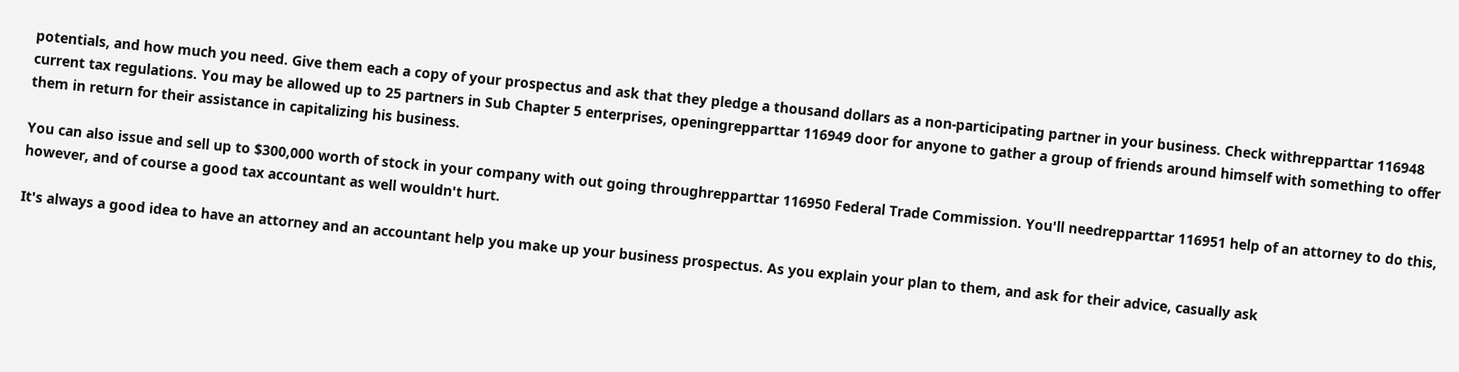potentials, and how much you need. Give them each a copy of your prospectus and ask that they pledge a thousand dollars as a non-participating partner in your business. Check withrepparttar 116948 current tax regulations. You may be allowed up to 25 partners in Sub Chapter 5 enterprises, openingrepparttar 116949 door for anyone to gather a group of friends around himself with something to offer them in return for their assistance in capitalizing his business.

You can also issue and sell up to $300,000 worth of stock in your company with out going throughrepparttar 116950 Federal Trade Commission. You'll needrepparttar 116951 help of an attorney to do this, however, and of course a good tax accountant as well wouldn't hurt.

It's always a good idea to have an attorney and an accountant help you make up your business prospectus. As you explain your plan to them, and ask for their advice, casually ask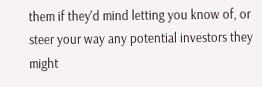them if they'd mind letting you know of, or steer your way any potential investors they might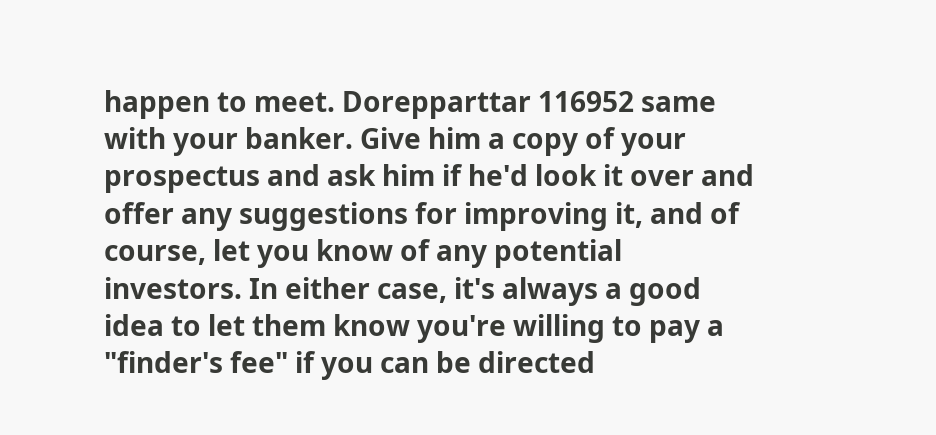happen to meet. Dorepparttar 116952 same with your banker. Give him a copy of your prospectus and ask him if he'd look it over and offer any suggestions for improving it, and of course, let you know of any potential investors. In either case, it's always a good idea to let them know you're willing to pay a "finder's fee" if you can be directed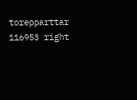torepparttar 116953 right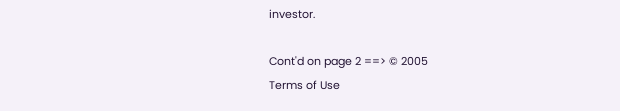investor.

Cont'd on page 2 ==> © 2005
Terms of Use